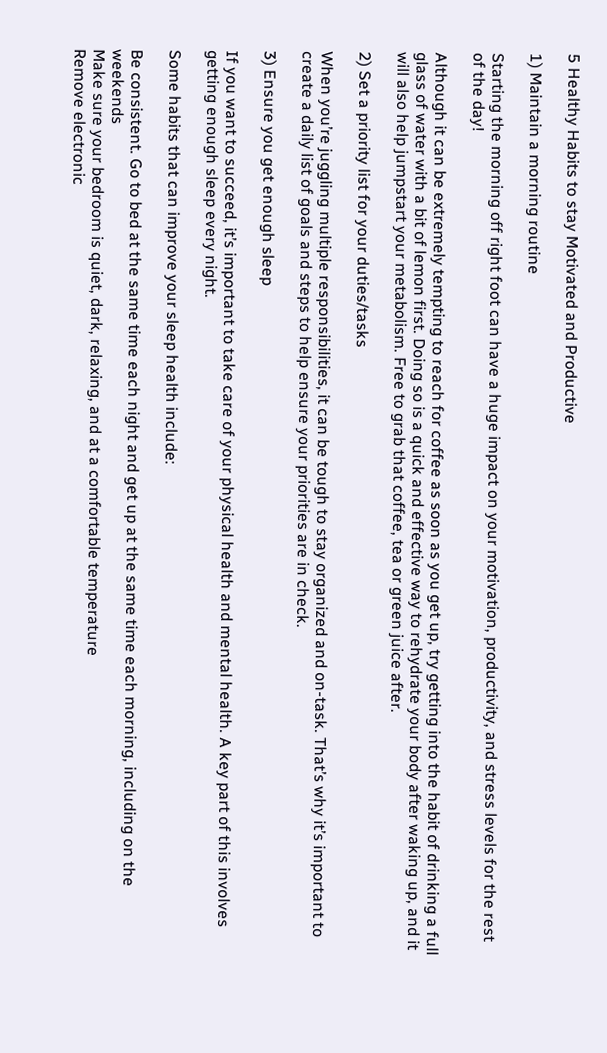5 Healthy Habits to stay Motivated and Productive

1) Maintain a morning routine

Starting the morning off right foot can have a huge impact on your motivation, productivity, and stress levels for the rest of the day!

Although it can be extremely tempting to reach for coffee as soon as you get up, try getting into the habit of drinking a full glass of water with a bit of lemon first. Doing so is a quick and effective way to rehydrate your body after waking up, and it will also help jumpstart your metabolism. Free to grab that coffee, tea or green juice after.

2) Set a priority list for your duties/tasks

When you’re juggling multiple responsibilities, it can be tough to stay organized and on-task. That’s why it’s important to create a daily list of goals and steps to help ensure your priorities are in check.

3) Ensure you get enough sleep

If you want to succeed, it’s important to take care of your physical health and mental health. A key part of this involves getting enough sleep every night.

Some habits that can improve your sleep health include:

Be consistent. Go to bed at the same time each night and get up at the same time each morning, including on the weekends
Make sure your bedroom is quiet, dark, relaxing, and at a comfortable temperature
Remove electronic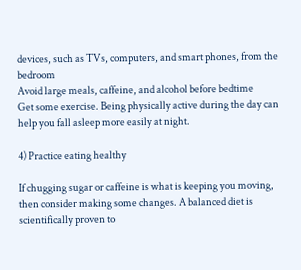devices, such as TVs, computers, and smart phones, from the bedroom
Avoid large meals, caffeine, and alcohol before bedtime
Get some exercise. Being physically active during the day can help you fall asleep more easily at night.

4) Practice eating healthy

If chugging sugar or caffeine is what is keeping you moving, then consider making some changes. A balanced diet is scientifically proven to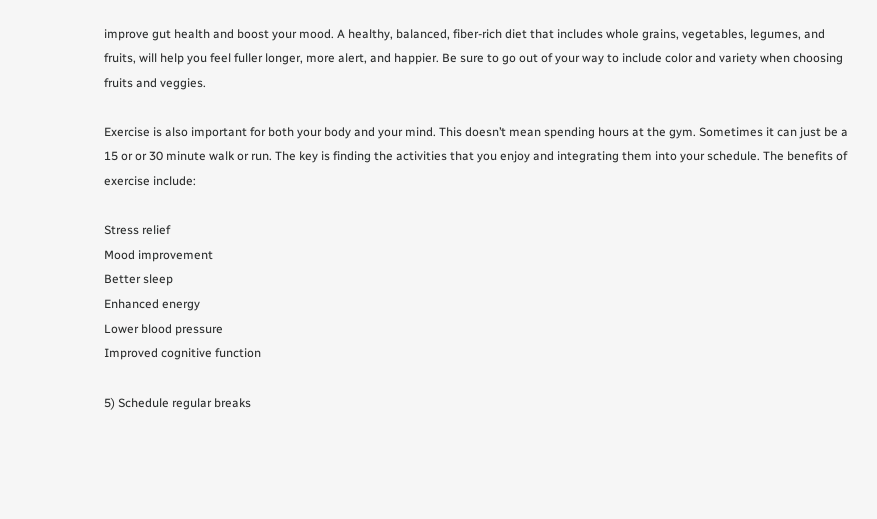improve gut health and boost your mood. A healthy, balanced, fiber-rich diet that includes whole grains, vegetables, legumes, and fruits, will help you feel fuller longer, more alert, and happier. Be sure to go out of your way to include color and variety when choosing fruits and veggies.

Exercise is also important for both your body and your mind. This doesn’t mean spending hours at the gym. Sometimes it can just be a 15 or or 30 minute walk or run. The key is finding the activities that you enjoy and integrating them into your schedule. The benefits of exercise include:

Stress relief
Mood improvement
Better sleep
Enhanced energy
Lower blood pressure
Improved cognitive function

5) Schedule regular breaks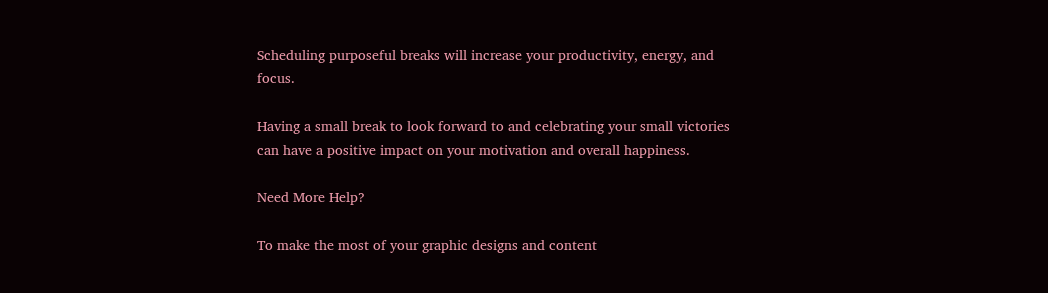Scheduling purposeful breaks will increase your productivity, energy, and focus.

Having a small break to look forward to and celebrating your small victories can have a positive impact on your motivation and overall happiness.

Need More Help?

To make the most of your graphic designs and content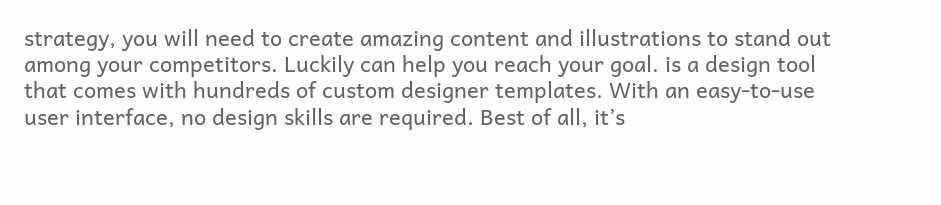strategy, you will need to create amazing content and illustrations to stand out among your competitors. Luckily can help you reach your goal. is a design tool that comes with hundreds of custom designer templates. With an easy-to-use user interface, no design skills are required. Best of all, it’s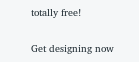totally free!

Get designing now